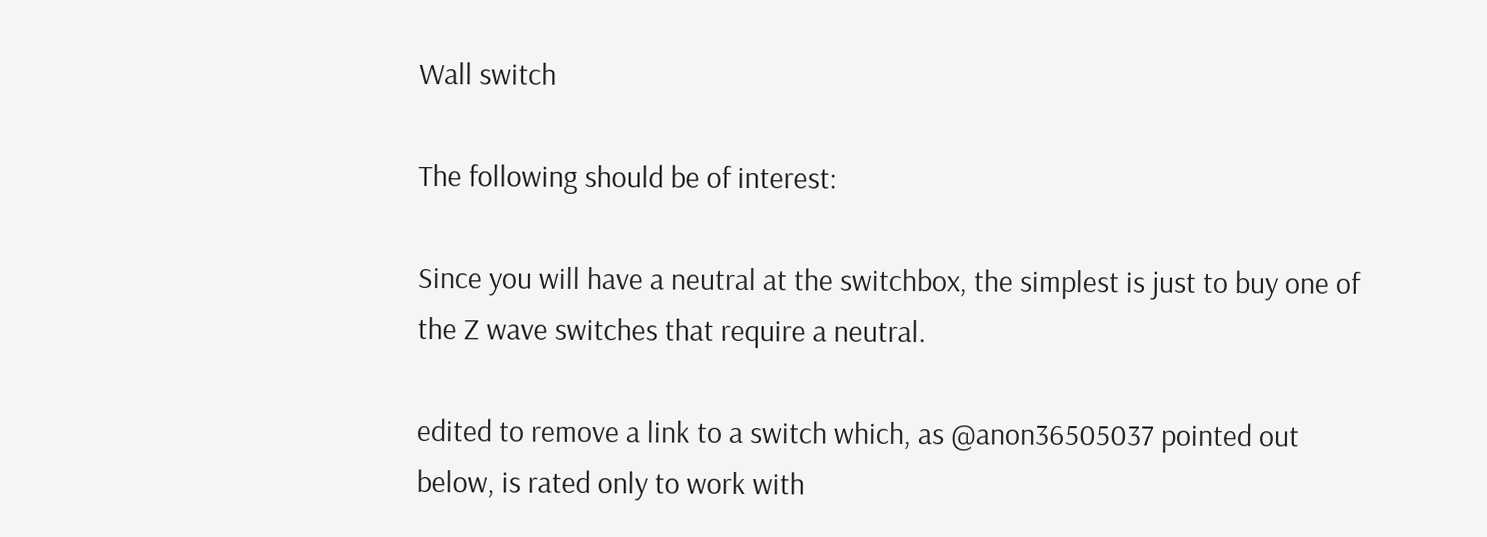Wall switch

The following should be of interest:

Since you will have a neutral at the switchbox, the simplest is just to buy one of the Z wave switches that require a neutral.

edited to remove a link to a switch which, as @anon36505037 pointed out below, is rated only to work with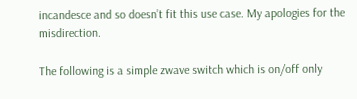incandesce and so doesn’t fit this use case. My apologies for the misdirection.

The following is a simple zwave switch which is on/off only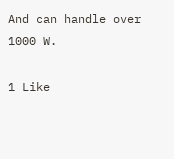And can handle over 1000 W.

1 Like